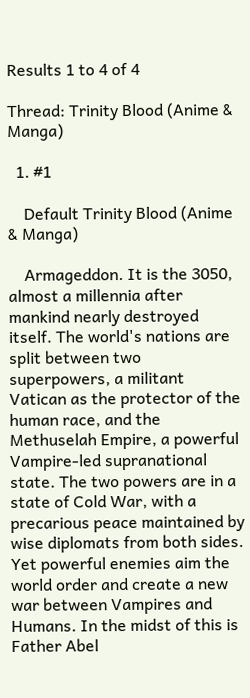Results 1 to 4 of 4

Thread: Trinity Blood (Anime & Manga)

  1. #1

    Default Trinity Blood (Anime & Manga)

    Armageddon. It is the 3050, almost a millennia after mankind nearly destroyed itself. The world's nations are split between two superpowers, a militant Vatican as the protector of the human race, and the Methuselah Empire, a powerful Vampire-led supranational state. The two powers are in a state of Cold War, with a precarious peace maintained by wise diplomats from both sides. Yet powerful enemies aim the world order and create a new war between Vampires and Humans. In the midst of this is Father Abel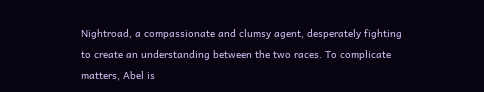Nightroad, a compassionate and clumsy agent, desperately fighting to create an understanding between the two races. To complicate matters, Abel is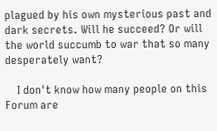plagued by his own mysterious past and dark secrets. Will he succeed? Or will the world succumb to war that so many desperately want?

    I don't know how many people on this Forum are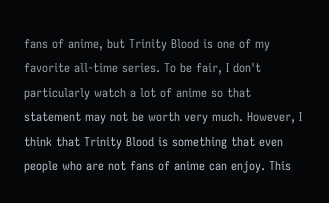fans of anime, but Trinity Blood is one of my favorite all-time series. To be fair, I don't particularly watch a lot of anime so that statement may not be worth very much. However, I think that Trinity Blood is something that even people who are not fans of anime can enjoy. This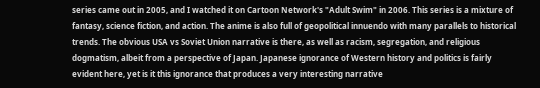series came out in 2005, and I watched it on Cartoon Network's "Adult Swim" in 2006. This series is a mixture of fantasy, science fiction, and action. The anime is also full of geopolitical innuendo with many parallels to historical trends. The obvious USA vs Soviet Union narrative is there, as well as racism, segregation, and religious dogmatism, albeit from a perspective of Japan. Japanese ignorance of Western history and politics is fairly evident here, yet is it this ignorance that produces a very interesting narrative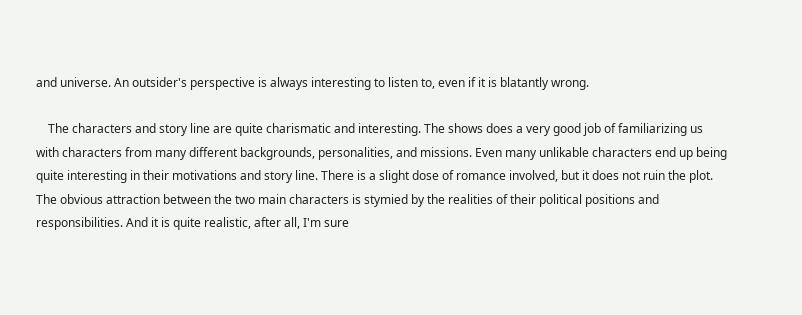and universe. An outsider's perspective is always interesting to listen to, even if it is blatantly wrong.

    The characters and story line are quite charismatic and interesting. The shows does a very good job of familiarizing us with characters from many different backgrounds, personalities, and missions. Even many unlikable characters end up being quite interesting in their motivations and story line. There is a slight dose of romance involved, but it does not ruin the plot. The obvious attraction between the two main characters is stymied by the realities of their political positions and responsibilities. And it is quite realistic, after all, I'm sure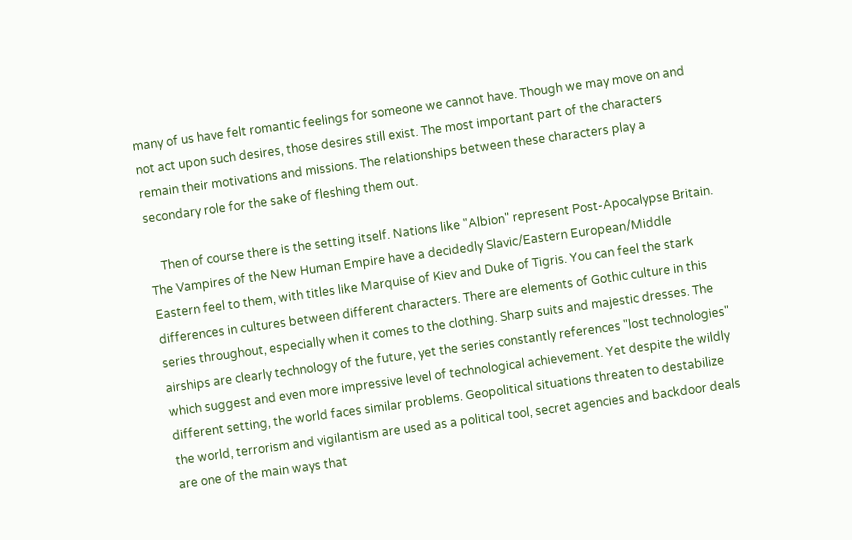many of us have felt romantic feelings for someone we cannot have. Though we may move on and not act upon such desires, those desires still exist. The most important part of the characters remain their motivations and missions. The relationships between these characters play a secondary role for the sake of fleshing them out.

    Then of course there is the setting itself. Nations like "Albion" represent Post-Apocalypse Britain. The Vampires of the New Human Empire have a decidedly Slavic/Eastern European/Middle Eastern feel to them, with titles like Marquise of Kiev and Duke of Tigris. You can feel the stark differences in cultures between different characters. There are elements of Gothic culture in this series throughout, especially when it comes to the clothing. Sharp suits and majestic dresses. The airships are clearly technology of the future, yet the series constantly references "lost technologies" which suggest and even more impressive level of technological achievement. Yet despite the wildly different setting, the world faces similar problems. Geopolitical situations threaten to destabilize the world, terrorism and vigilantism are used as a political tool, secret agencies and backdoor deals are one of the main ways that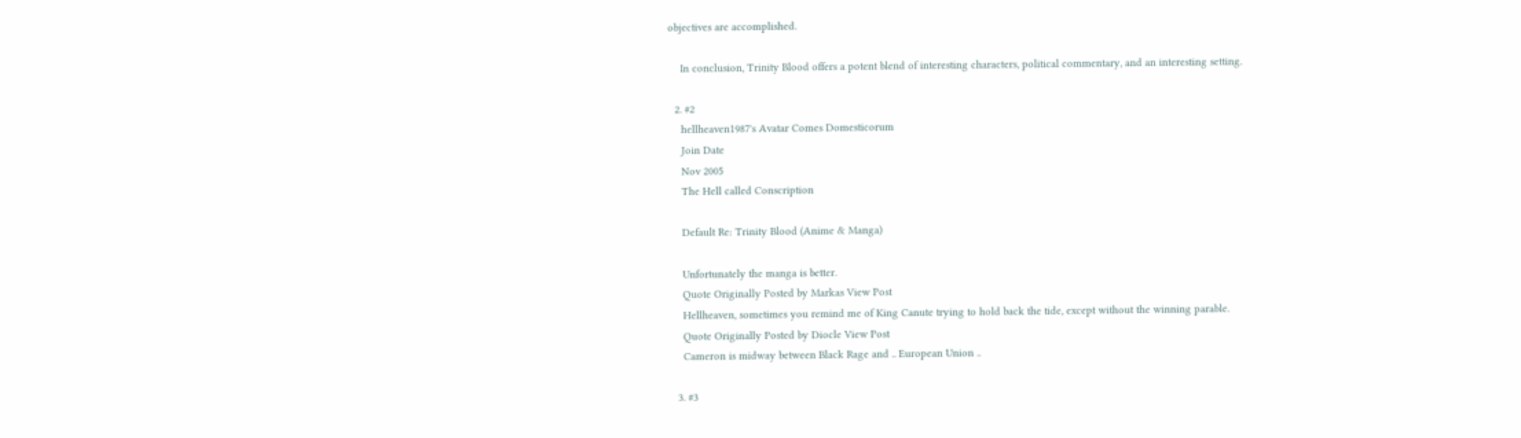objectives are accomplished.

    In conclusion, Trinity Blood offers a potent blend of interesting characters, political commentary, and an interesting setting.

  2. #2
    hellheaven1987's Avatar Comes Domesticorum
    Join Date
    Nov 2005
    The Hell called Conscription

    Default Re: Trinity Blood (Anime & Manga)

    Unfortunately the manga is better.
    Quote Originally Posted by Markas View Post
    Hellheaven, sometimes you remind me of King Canute trying to hold back the tide, except without the winning parable.
    Quote Originally Posted by Diocle View Post
    Cameron is midway between Black Rage and .. European Union ..

  3. #3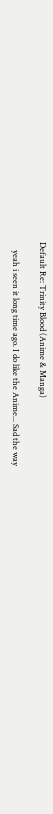Default Re: Trinity Blood (Anime & Manga)

    yeah i seen it long time ago. I do like the Anime... Sad the way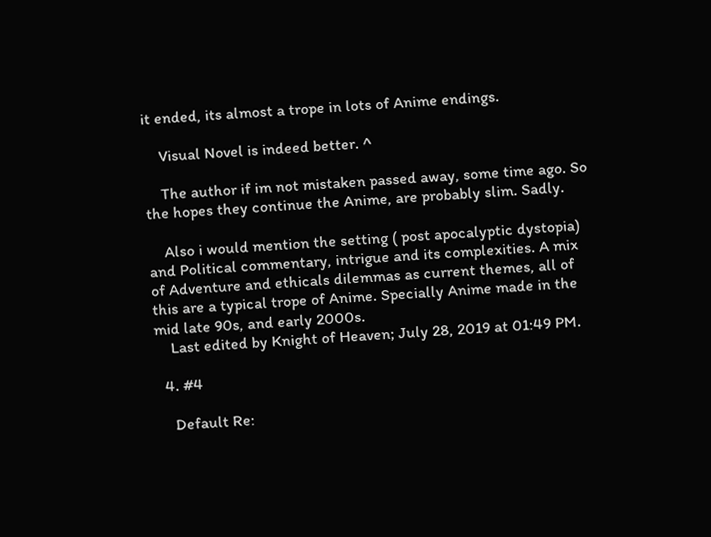it ended, its almost a trope in lots of Anime endings.

    Visual Novel is indeed better. ^

    The author if im not mistaken passed away, some time ago. So the hopes they continue the Anime, are probably slim. Sadly.

    Also i would mention the setting ( post apocalyptic dystopia) and Political commentary, intrigue and its complexities. A mix of Adventure and ethicals dilemmas as current themes, all of this are a typical trope of Anime. Specially Anime made in the mid late 90s, and early 2000s.
    Last edited by Knight of Heaven; July 28, 2019 at 01:49 PM.

  4. #4

    Default Re: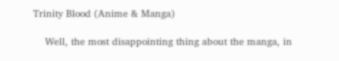Trinity Blood (Anime & Manga)

    Well, the most disappointing thing about the manga, in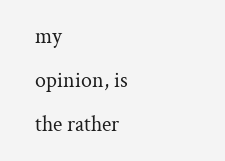my opinion, is the rather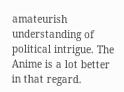amateurish understanding of political intrigue. The Anime is a lot better in that regard.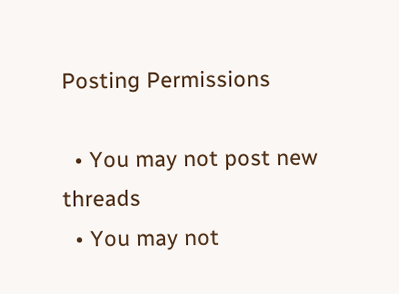Posting Permissions

  • You may not post new threads
  • You may not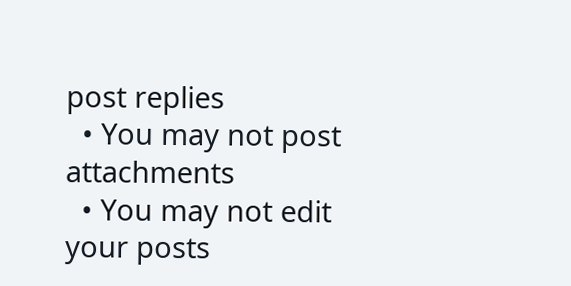post replies
  • You may not post attachments
  • You may not edit your posts